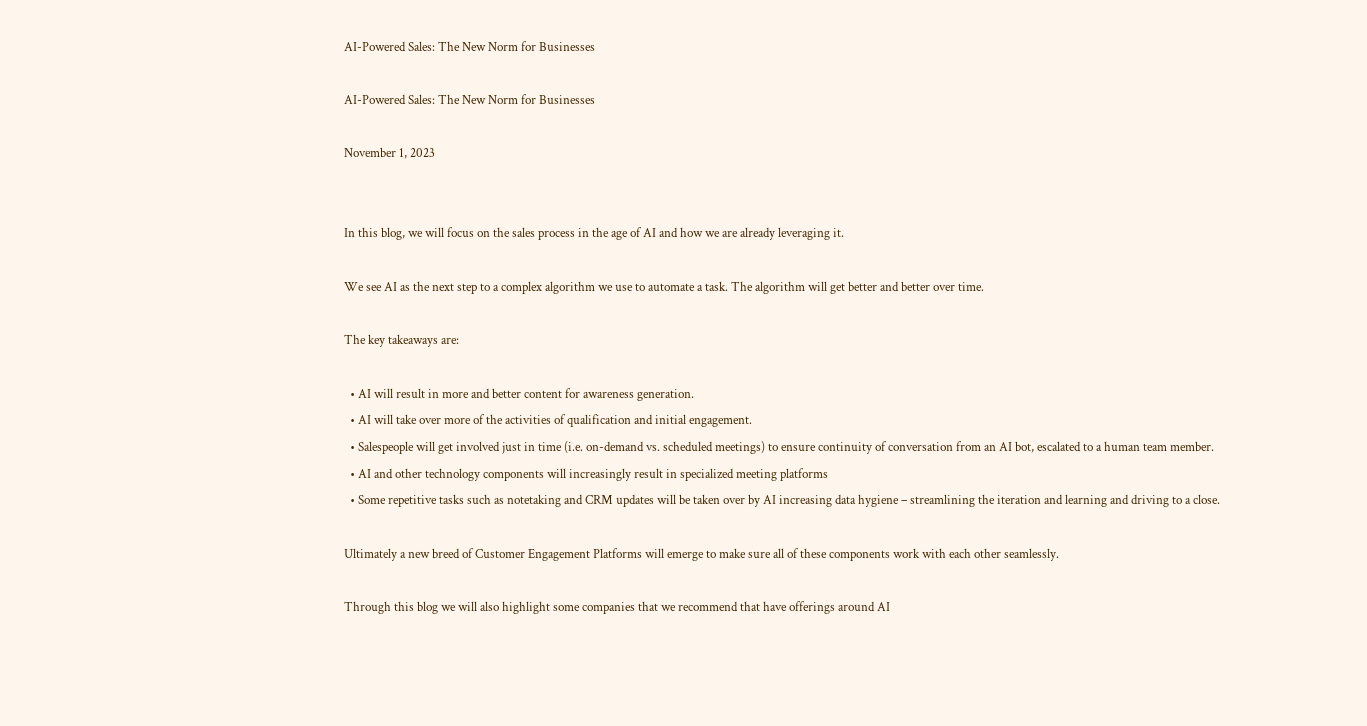AI-Powered Sales: The New Norm for Businesses

AI-Powered Sales: The New Norm for Businesses

November 1, 2023


In this blog, we will focus on the sales process in the age of AI and how we are already leveraging it.

We see AI as the next step to a complex algorithm we use to automate a task. The algorithm will get better and better over time.

The key takeaways are:

  • AI will result in more and better content for awareness generation.
  • AI will take over more of the activities of qualification and initial engagement.
  • Salespeople will get involved just in time (i.e. on-demand vs. scheduled meetings) to ensure continuity of conversation from an AI bot, escalated to a human team member.
  • AI and other technology components will increasingly result in specialized meeting platforms
  • Some repetitive tasks such as notetaking and CRM updates will be taken over by AI increasing data hygiene – streamlining the iteration and learning and driving to a close.

Ultimately a new breed of Customer Engagement Platforms will emerge to make sure all of these components work with each other seamlessly.

Through this blog we will also highlight some companies that we recommend that have offerings around AI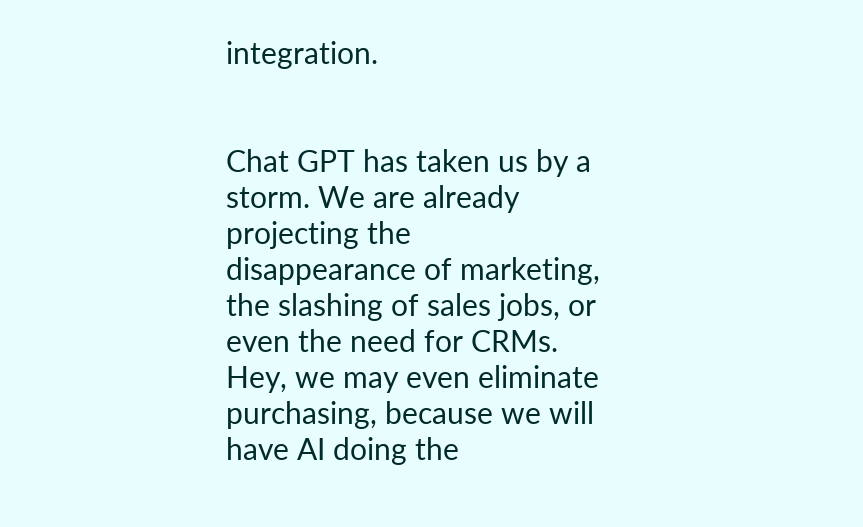integration.


Chat GPT has taken us by a storm. We are already projecting the disappearance of marketing, the slashing of sales jobs, or even the need for CRMs. Hey, we may even eliminate purchasing, because we will have AI doing the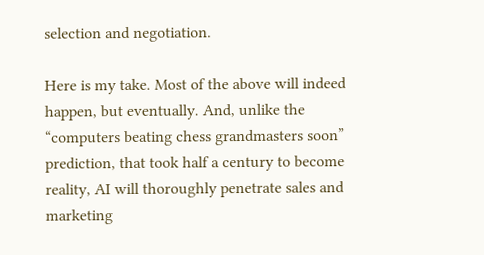selection and negotiation.

Here is my take. Most of the above will indeed happen, but eventually. And, unlike the “computers beating chess grandmasters soon” prediction, that took half a century to become reality, AI will thoroughly penetrate sales and marketing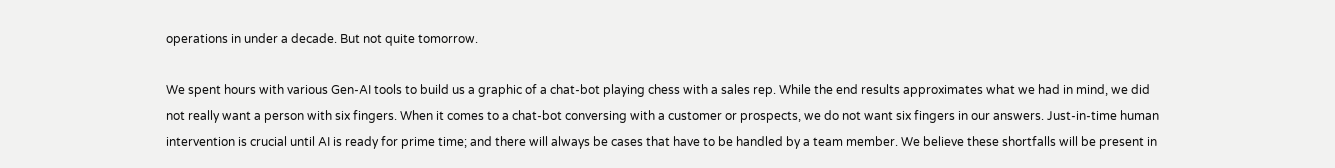operations in under a decade. But not quite tomorrow.

We spent hours with various Gen-AI tools to build us a graphic of a chat-bot playing chess with a sales rep. While the end results approximates what we had in mind, we did not really want a person with six fingers. When it comes to a chat-bot conversing with a customer or prospects, we do not want six fingers in our answers. Just-in-time human intervention is crucial until AI is ready for prime time; and there will always be cases that have to be handled by a team member. We believe these shortfalls will be present in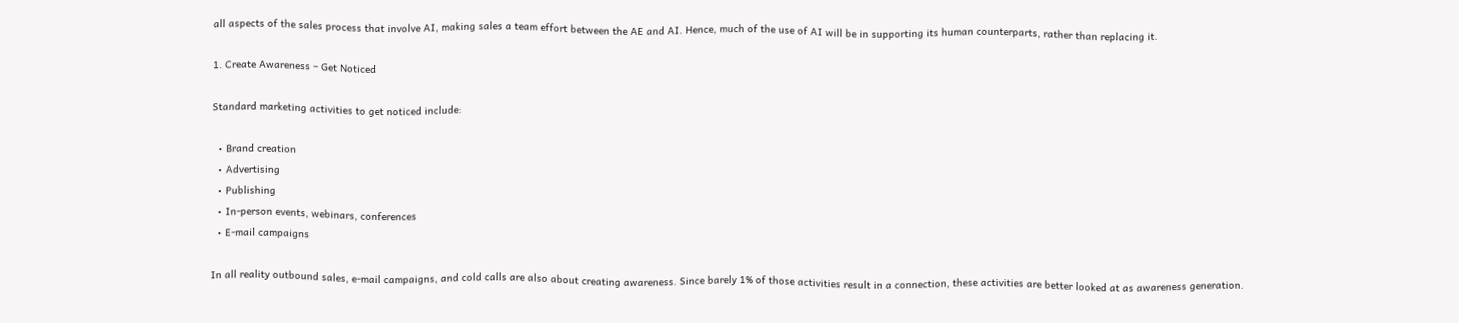all aspects of the sales process that involve AI, making sales a team effort between the AE and AI. Hence, much of the use of AI will be in supporting its human counterparts, rather than replacing it.

1. Create Awareness – Get Noticed

Standard marketing activities to get noticed include:

  • Brand creation
  • Advertising
  • Publishing
  • In-person events, webinars, conferences
  • E-mail campaigns

In all reality outbound sales, e-mail campaigns, and cold calls are also about creating awareness. Since barely 1% of those activities result in a connection, these activities are better looked at as awareness generation.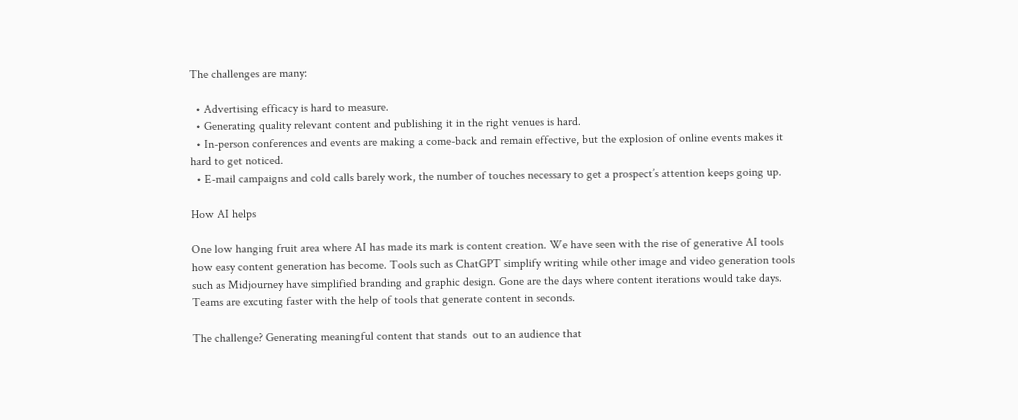The challenges are many:

  • Advertising efficacy is hard to measure.
  • Generating quality relevant content and publishing it in the right venues is hard.
  • In-person conferences and events are making a come-back and remain effective, but the explosion of online events makes it hard to get noticed.
  • E-mail campaigns and cold calls barely work, the number of touches necessary to get a prospect’s attention keeps going up.

How AI helps

One low hanging fruit area where AI has made its mark is content creation. We have seen with the rise of generative AI tools how easy content generation has become. Tools such as ChatGPT simplify writing while other image and video generation tools such as Midjourney have simplified branding and graphic design. Gone are the days where content iterations would take days. Teams are excuting faster with the help of tools that generate content in seconds.

The challenge? Generating meaningful content that stands  out to an audience that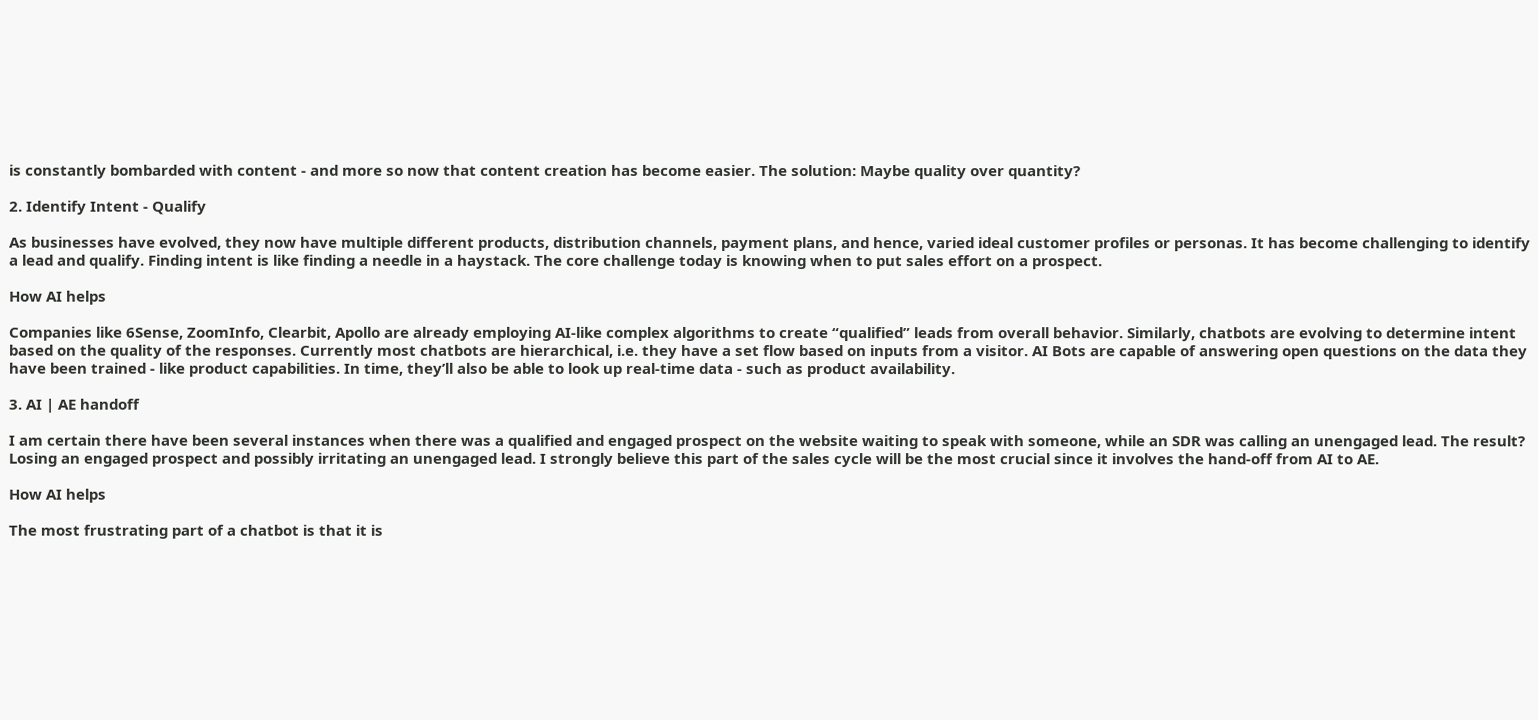is constantly bombarded with content - and more so now that content creation has become easier. The solution: Maybe quality over quantity?

2. Identify Intent - Qualify

As businesses have evolved, they now have multiple different products, distribution channels, payment plans, and hence, varied ideal customer profiles or personas. It has become challenging to identify a lead and qualify. Finding intent is like finding a needle in a haystack. The core challenge today is knowing when to put sales effort on a prospect.

How AI helps

Companies like 6Sense, ZoomInfo, Clearbit, Apollo are already employing AI-like complex algorithms to create “qualified” leads from overall behavior. Similarly, chatbots are evolving to determine intent based on the quality of the responses. Currently most chatbots are hierarchical, i.e. they have a set flow based on inputs from a visitor. AI Bots are capable of answering open questions on the data they have been trained - like product capabilities. In time, they’ll also be able to look up real-time data - such as product availability.

3. AI | AE handoff

I am certain there have been several instances when there was a qualified and engaged prospect on the website waiting to speak with someone, while an SDR was calling an unengaged lead. The result? Losing an engaged prospect and possibly irritating an unengaged lead. I strongly believe this part of the sales cycle will be the most crucial since it involves the hand-off from AI to AE.

How AI helps

The most frustrating part of a chatbot is that it is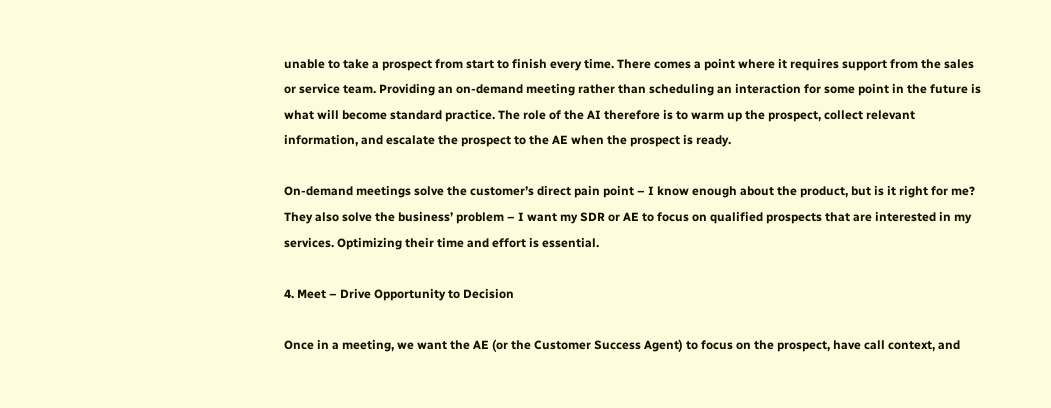unable to take a prospect from start to finish every time. There comes a point where it requires support from the sales or service team. Providing an on-demand meeting rather than scheduling an interaction for some point in the future is what will become standard practice. The role of the AI therefore is to warm up the prospect, collect relevant information, and escalate the prospect to the AE when the prospect is ready.

On-demand meetings solve the customer’s direct pain point – I know enough about the product, but is it right for me? They also solve the business’ problem – I want my SDR or AE to focus on qualified prospects that are interested in my services. Optimizing their time and effort is essential.

4. Meet – Drive Opportunity to Decision

Once in a meeting, we want the AE (or the Customer Success Agent) to focus on the prospect, have call context, and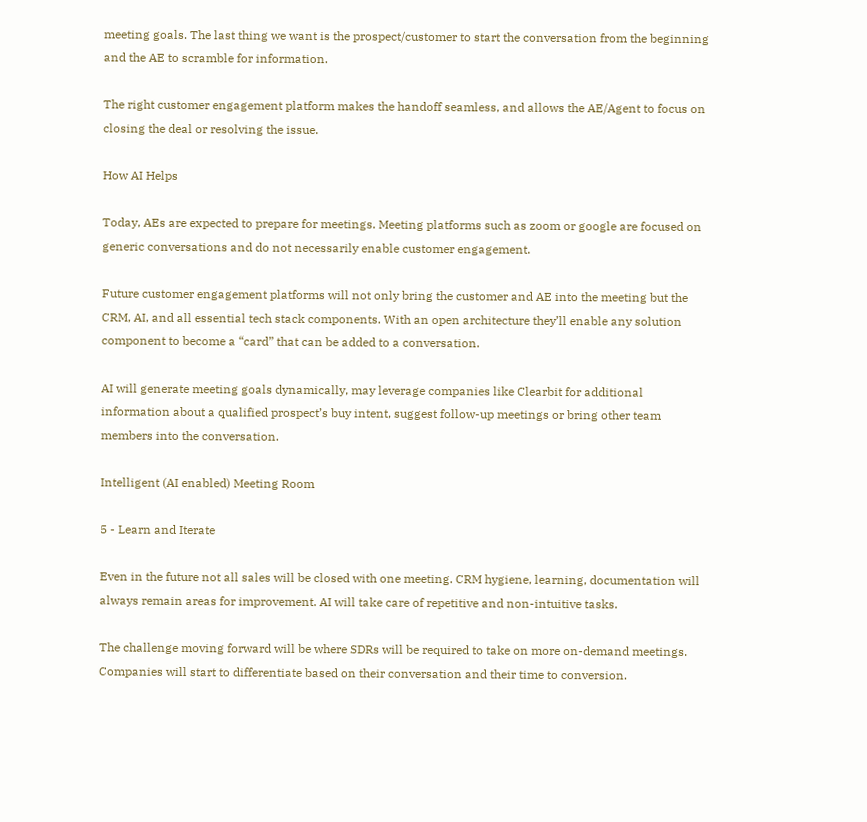meeting goals. The last thing we want is the prospect/customer to start the conversation from the beginning and the AE to scramble for information.

The right customer engagement platform makes the handoff seamless, and allows the AE/Agent to focus on closing the deal or resolving the issue.

How AI Helps

Today, AEs are expected to prepare for meetings. Meeting platforms such as zoom or google are focused on generic conversations and do not necessarily enable customer engagement.

Future customer engagement platforms will not only bring the customer and AE into the meeting but the CRM, AI, and all essential tech stack components. With an open architecture they’ll enable any solution component to become a “card” that can be added to a conversation.

AI will generate meeting goals dynamically, may leverage companies like Clearbit for additional information about a qualified prospect’s buy intent, suggest follow-up meetings or bring other team members into the conversation.

Intelligent (AI enabled) Meeting Room

5 - Learn and Iterate

Even in the future not all sales will be closed with one meeting. CRM hygiene, learning, documentation will always remain areas for improvement. AI will take care of repetitive and non-intuitive tasks.

The challenge moving forward will be where SDRs will be required to take on more on-demand meetings. Companies will start to differentiate based on their conversation and their time to conversion.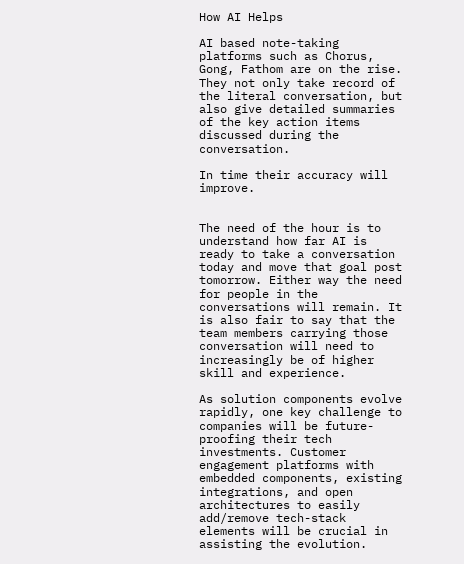How AI Helps

AI based note-taking platforms such as Chorus, Gong, Fathom are on the rise. They not only take record of the literal conversation, but also give detailed summaries of the key action items discussed during the conversation.

In time their accuracy will improve.


The need of the hour is to understand how far AI is ready to take a conversation today and move that goal post tomorrow. Either way the need for people in the conversations will remain. It is also fair to say that the team members carrying those conversation will need to increasingly be of higher skill and experience.

As solution components evolve rapidly, one key challenge to companies will be future-proofing their tech investments. Customer engagement platforms with embedded components, existing integrations, and open architectures to easily add/remove tech-stack elements will be crucial in assisting the evolution.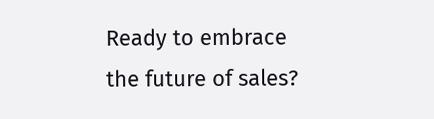Ready to embrace the future of sales?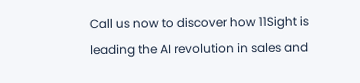Call us now to discover how 11Sight is leading the AI revolution in sales and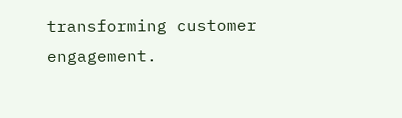transforming customer engagement.